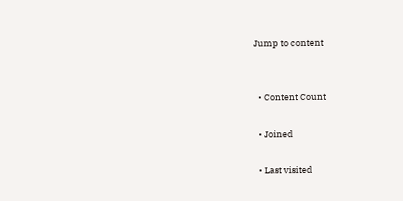Jump to content


  • Content Count

  • Joined

  • Last visited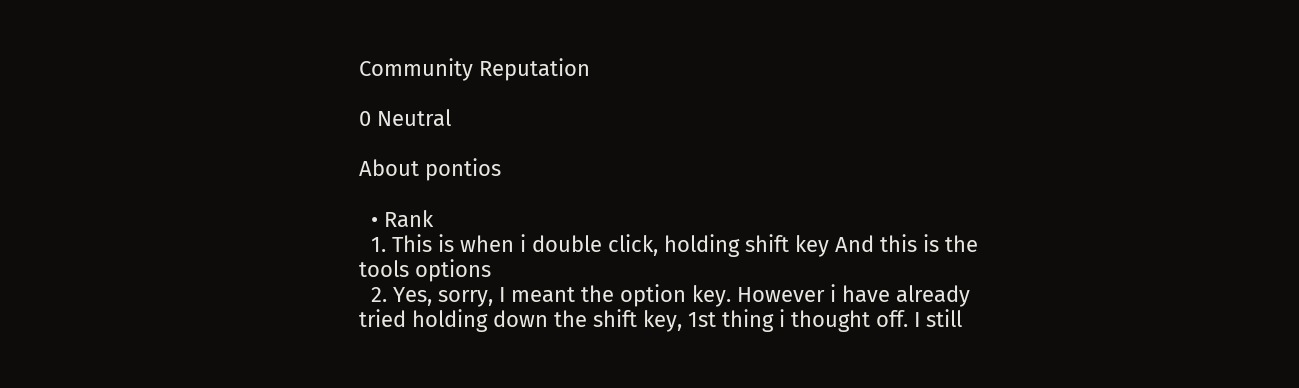Community Reputation

0 Neutral

About pontios

  • Rank
  1. This is when i double click, holding shift key And this is the tools options
  2. Yes, sorry, I meant the option key. However i have already tried holding down the shift key, 1st thing i thought off. I still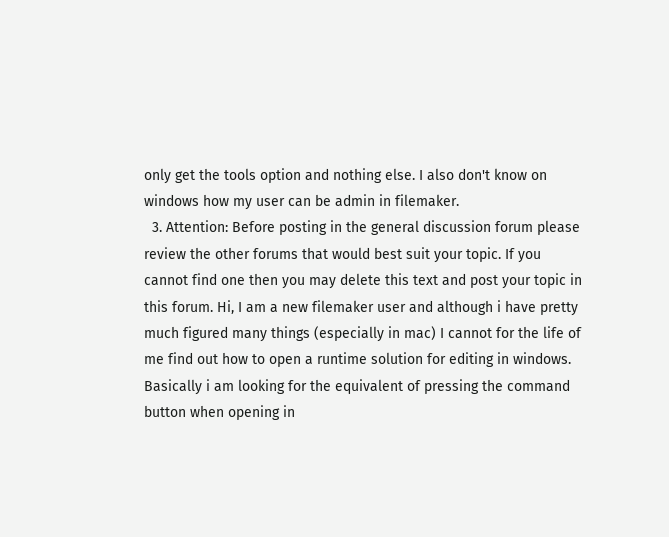only get the tools option and nothing else. I also don't know on windows how my user can be admin in filemaker.
  3. Attention: Before posting in the general discussion forum please review the other forums that would best suit your topic. If you cannot find one then you may delete this text and post your topic in this forum. Hi, I am a new filemaker user and although i have pretty much figured many things (especially in mac) I cannot for the life of me find out how to open a runtime solution for editing in windows. Basically i am looking for the equivalent of pressing the command button when opening in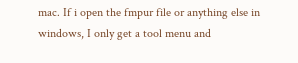mac. If i open the fmpur file or anything else in windows, I only get a tool menu and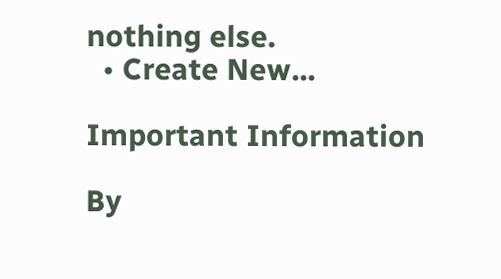nothing else.
  • Create New...

Important Information

By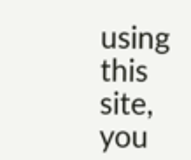using this site, you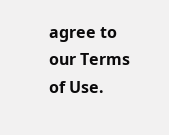agree to our Terms of Use.